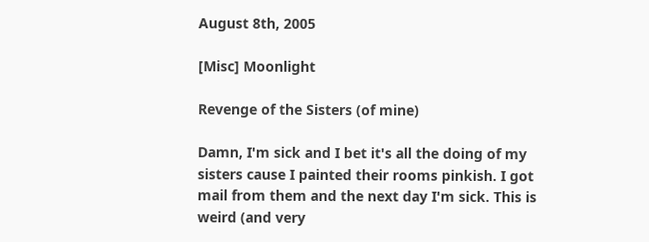August 8th, 2005

[Misc] Moonlight

Revenge of the Sisters (of mine)

Damn, I'm sick and I bet it's all the doing of my sisters cause I painted their rooms pinkish. I got mail from them and the next day I'm sick. This is weird (and very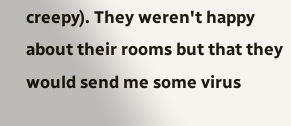creepy). They weren't happy about their rooms but that they would send me some virus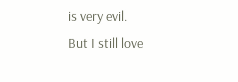is very evil.
But I still love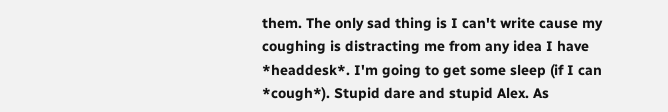them. The only sad thing is I can't write cause my coughing is distracting me from any idea I have *headdesk*. I'm going to get some sleep (if I can *cough*). Stupid dare and stupid Alex. As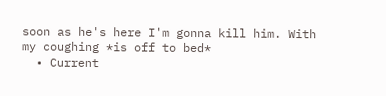soon as he's here I'm gonna kill him. With my coughing *is off to bed*
  • Current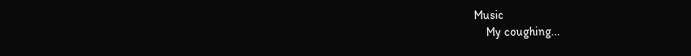Music
    My coughing...